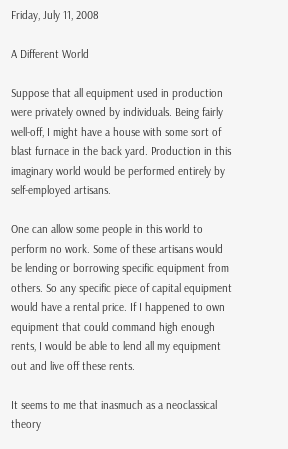Friday, July 11, 2008

A Different World

Suppose that all equipment used in production were privately owned by individuals. Being fairly well-off, I might have a house with some sort of blast furnace in the back yard. Production in this imaginary world would be performed entirely by self-employed artisans.

One can allow some people in this world to perform no work. Some of these artisans would be lending or borrowing specific equipment from others. So any specific piece of capital equipment would have a rental price. If I happened to own equipment that could command high enough rents, I would be able to lend all my equipment out and live off these rents.

It seems to me that inasmuch as a neoclassical theory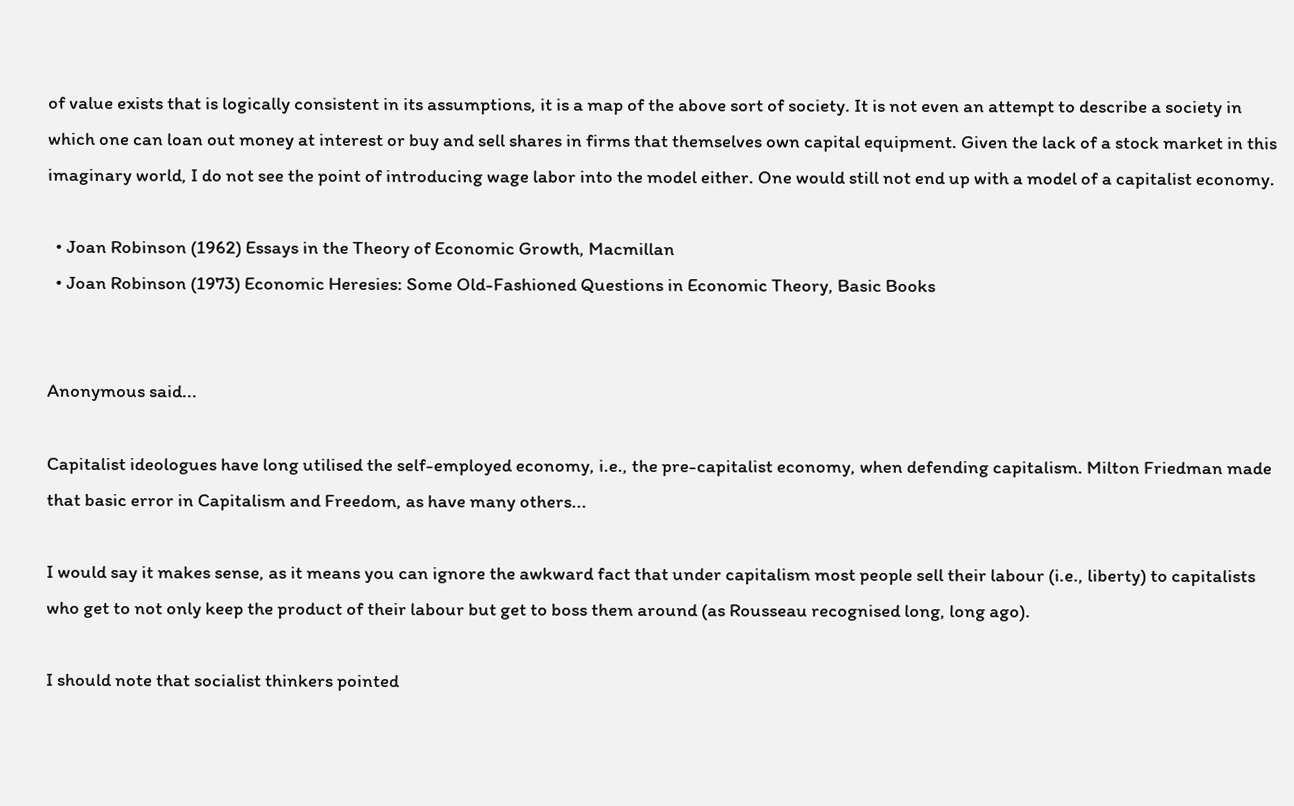of value exists that is logically consistent in its assumptions, it is a map of the above sort of society. It is not even an attempt to describe a society in which one can loan out money at interest or buy and sell shares in firms that themselves own capital equipment. Given the lack of a stock market in this imaginary world, I do not see the point of introducing wage labor into the model either. One would still not end up with a model of a capitalist economy.

  • Joan Robinson (1962) Essays in the Theory of Economic Growth, Macmillan
  • Joan Robinson (1973) Economic Heresies: Some Old-Fashioned Questions in Economic Theory, Basic Books


Anonymous said...

Capitalist ideologues have long utilised the self-employed economy, i.e., the pre-capitalist economy, when defending capitalism. Milton Friedman made that basic error in Capitalism and Freedom, as have many others...

I would say it makes sense, as it means you can ignore the awkward fact that under capitalism most people sell their labour (i.e., liberty) to capitalists who get to not only keep the product of their labour but get to boss them around (as Rousseau recognised long, long ago).

I should note that socialist thinkers pointed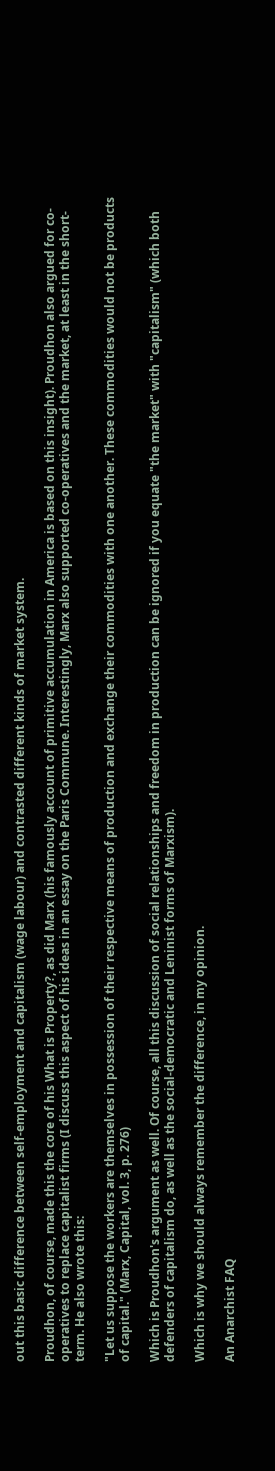out this basic difference between self-employment and capitalism (wage labour) and contrasted different kinds of market system.

Proudhon, of course, made this the core of his What is Property?, as did Marx (his famously account of primitive accumulation in America is based on this insight). Proudhon also argued for co-operatives to replace capitalist firms (I discuss this aspect of his ideas in an essay on the Paris Commune. Interestingly, Marx also supported co-operatives and the market, at least in the short-term. He also wrote this:

"Let us suppose the workers are themselves in possession of their respective means of production and exchange their commodities with one another. These commodities would not be products of capital." (Marx, Capital, vol. 3, p. 276)

Which is Proudhon's argument as well. Of course, all this discussion of social relationships and freedom in production can be ignored if you equate "the market" with "capitalism" (which both defenders of capitalism do, as well as the social-democratic and Leninist forms of Marxism).

Which is why we should always remember the difference, in my opinion.

An Anarchist FAQ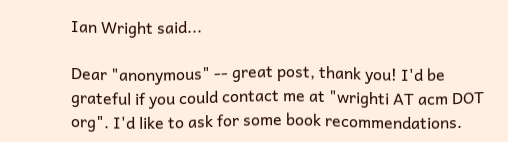Ian Wright said...

Dear "anonymous" -- great post, thank you! I'd be grateful if you could contact me at "wrighti AT acm DOT org". I'd like to ask for some book recommendations.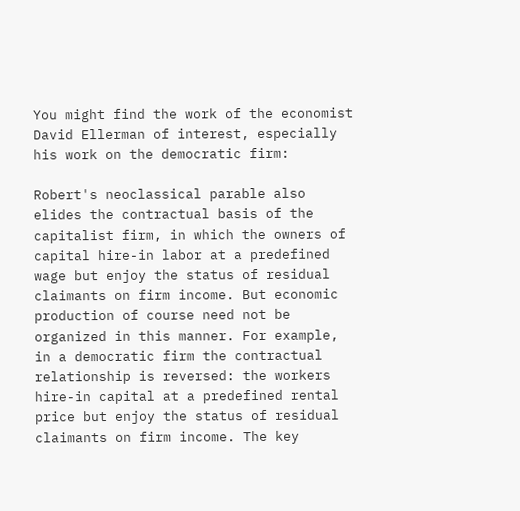You might find the work of the economist David Ellerman of interest, especially his work on the democratic firm:

Robert's neoclassical parable also elides the contractual basis of the capitalist firm, in which the owners of capital hire-in labor at a predefined wage but enjoy the status of residual claimants on firm income. But economic production of course need not be organized in this manner. For example, in a democratic firm the contractual relationship is reversed: the workers hire-in capital at a predefined rental price but enjoy the status of residual claimants on firm income. The key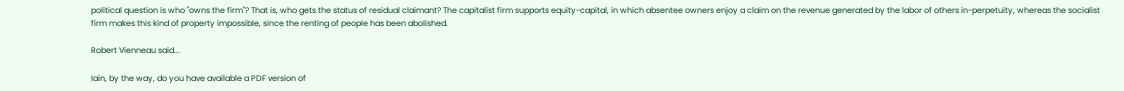political question is who "owns the firm"? That is, who gets the status of residual claimant? The capitalist firm supports equity-capital, in which absentee owners enjoy a claim on the revenue generated by the labor of others in-perpetuity, whereas the socialist firm makes this kind of property impossible, since the renting of people has been abolished.

Robert Vienneau said...

Iain, by the way, do you have available a PDF version of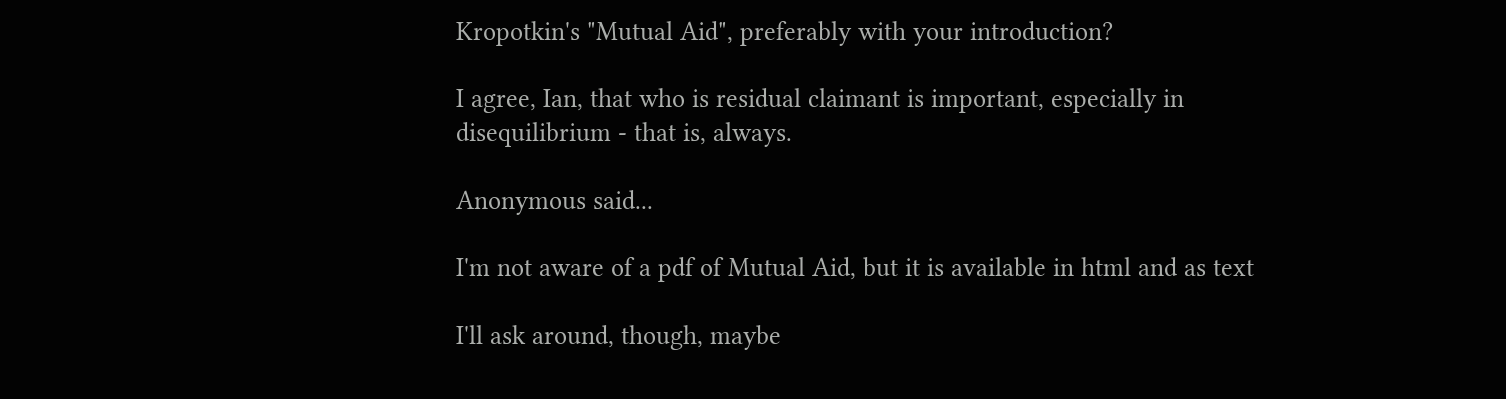Kropotkin's "Mutual Aid", preferably with your introduction?

I agree, Ian, that who is residual claimant is important, especially in disequilibrium - that is, always.

Anonymous said...

I'm not aware of a pdf of Mutual Aid, but it is available in html and as text

I'll ask around, though, maybe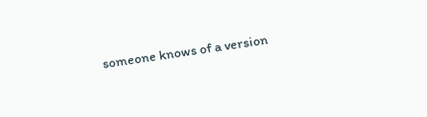someone knows of a version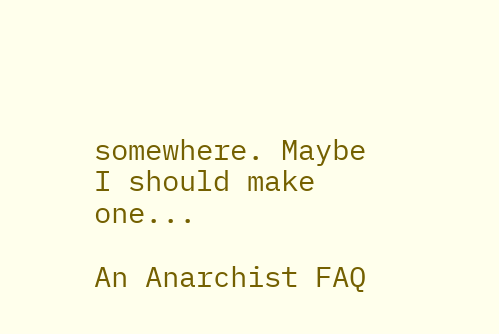somewhere. Maybe I should make one...

An Anarchist FAQ